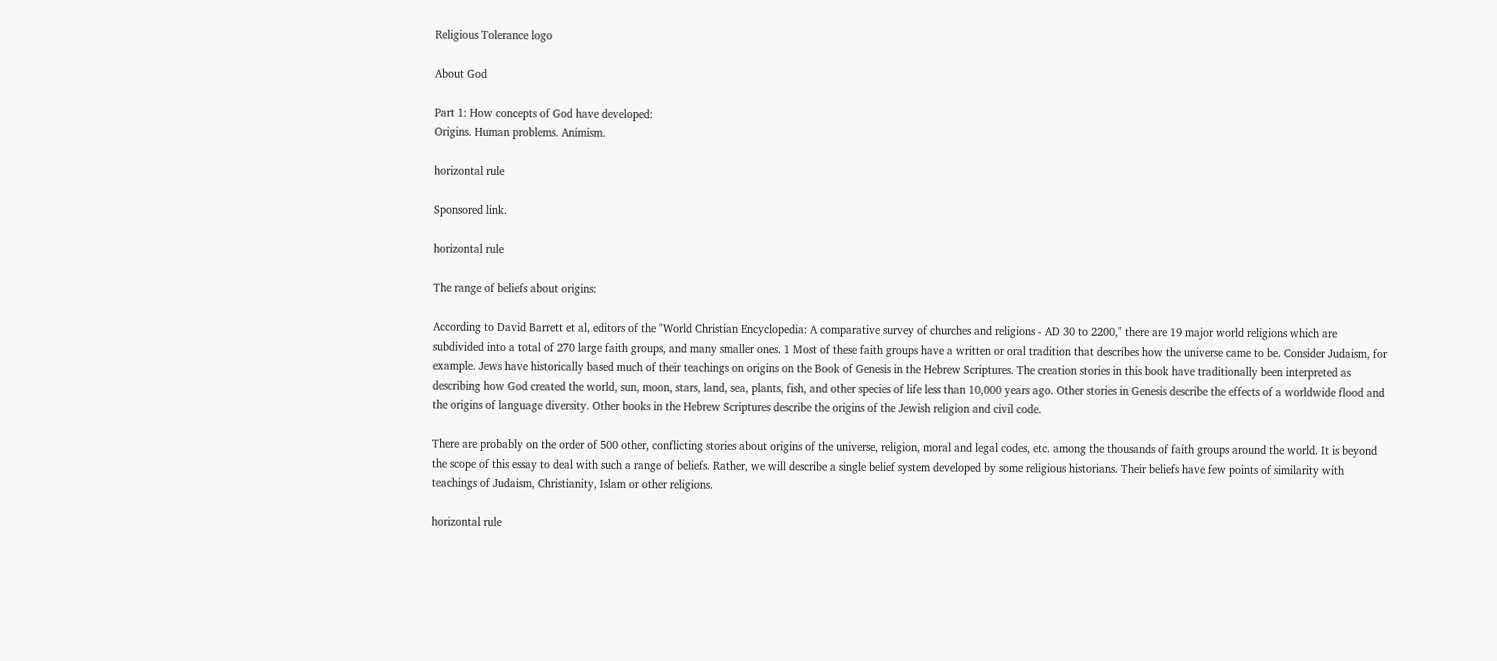Religious Tolerance logo

About God

Part 1: How concepts of God have developed:
Origins. Human problems. Animism.

horizontal rule

Sponsored link.

horizontal rule

The range of beliefs about origins:

According to David Barrett et al, editors of the "World Christian Encyclopedia: A comparative survey of churches and religions - AD 30 to 2200," there are 19 major world religions which are subdivided into a total of 270 large faith groups, and many smaller ones. 1 Most of these faith groups have a written or oral tradition that describes how the universe came to be. Consider Judaism, for example. Jews have historically based much of their teachings on origins on the Book of Genesis in the Hebrew Scriptures. The creation stories in this book have traditionally been interpreted as  describing how God created the world, sun, moon, stars, land, sea, plants, fish, and other species of life less than 10,000 years ago. Other stories in Genesis describe the effects of a worldwide flood and the origins of language diversity. Other books in the Hebrew Scriptures describe the origins of the Jewish religion and civil code.

There are probably on the order of 500 other, conflicting stories about origins of the universe, religion, moral and legal codes, etc. among the thousands of faith groups around the world. It is beyond the scope of this essay to deal with such a range of beliefs. Rather, we will describe a single belief system developed by some religious historians. Their beliefs have few points of similarity with teachings of Judaism, Christianity, Islam or other religions.

horizontal rule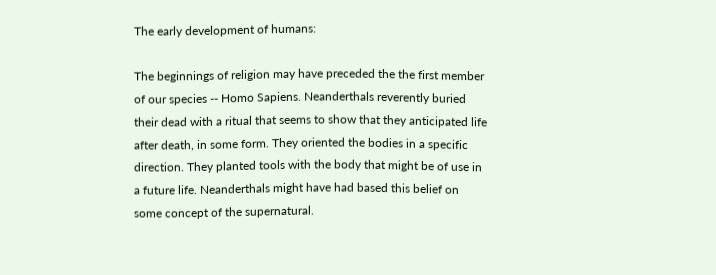The early development of humans:

The beginnings of religion may have preceded the the first member of our species -- Homo Sapiens. Neanderthals reverently buried their dead with a ritual that seems to show that they anticipated life after death, in some form. They oriented the bodies in a specific direction. They planted tools with the body that might be of use in a future life. Neanderthals might have had based this belief on some concept of the supernatural.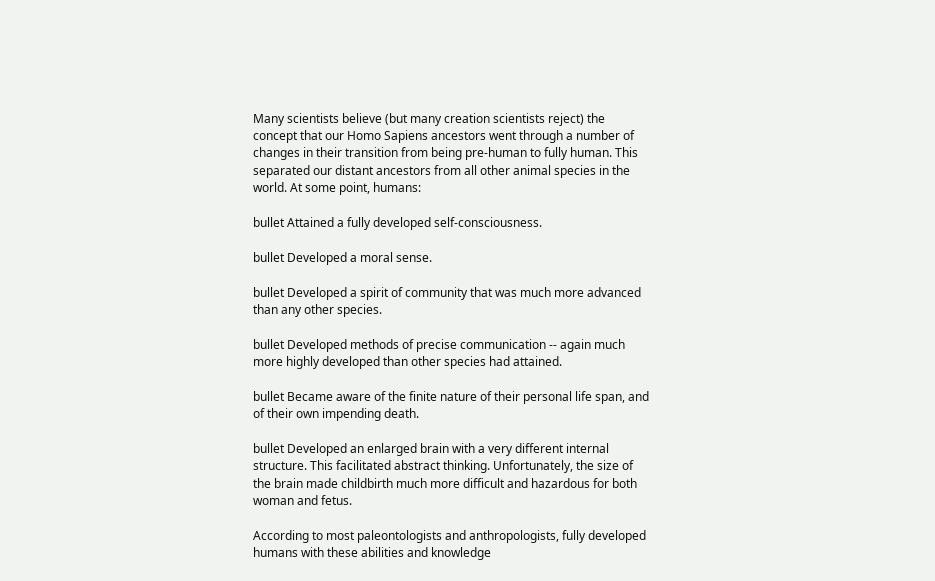Many scientists believe (but many creation scientists reject) the concept that our Homo Sapiens ancestors went through a number of changes in their transition from being pre-human to fully human. This separated our distant ancestors from all other animal species in the world. At some point, humans:

bullet Attained a fully developed self-consciousness.

bullet Developed a moral sense.

bullet Developed a spirit of community that was much more advanced than any other species.

bullet Developed methods of precise communication -- again much more highly developed than other species had attained.

bullet Became aware of the finite nature of their personal life span, and of their own impending death.

bullet Developed an enlarged brain with a very different internal structure. This facilitated abstract thinking. Unfortunately, the size of the brain made childbirth much more difficult and hazardous for both woman and fetus.

According to most paleontologists and anthropologists, fully developed humans with these abilities and knowledge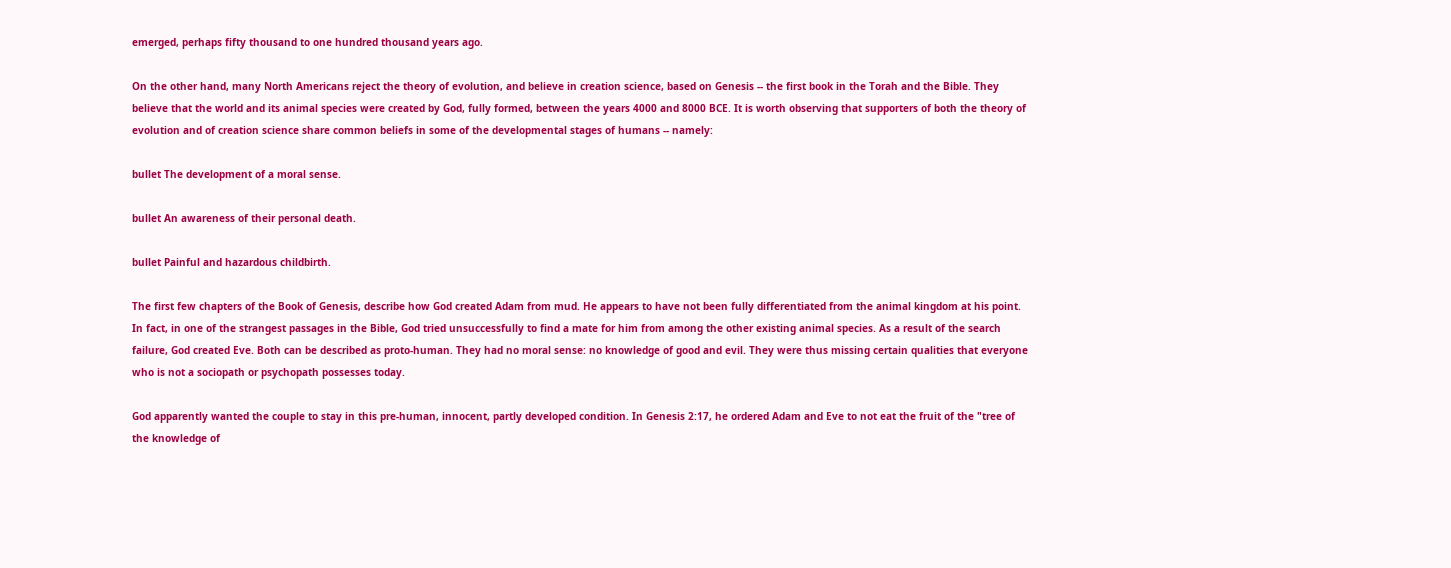emerged, perhaps fifty thousand to one hundred thousand years ago.

On the other hand, many North Americans reject the theory of evolution, and believe in creation science, based on Genesis -- the first book in the Torah and the Bible. They believe that the world and its animal species were created by God, fully formed, between the years 4000 and 8000 BCE. It is worth observing that supporters of both the theory of evolution and of creation science share common beliefs in some of the developmental stages of humans -- namely:

bullet The development of a moral sense.

bullet An awareness of their personal death.

bullet Painful and hazardous childbirth.

The first few chapters of the Book of Genesis, describe how God created Adam from mud. He appears to have not been fully differentiated from the animal kingdom at his point. In fact, in one of the strangest passages in the Bible, God tried unsuccessfully to find a mate for him from among the other existing animal species. As a result of the search failure, God created Eve. Both can be described as proto-human. They had no moral sense: no knowledge of good and evil. They were thus missing certain qualities that everyone who is not a sociopath or psychopath possesses today.

God apparently wanted the couple to stay in this pre-human, innocent, partly developed condition. In Genesis 2:17, he ordered Adam and Eve to not eat the fruit of the "tree of the knowledge of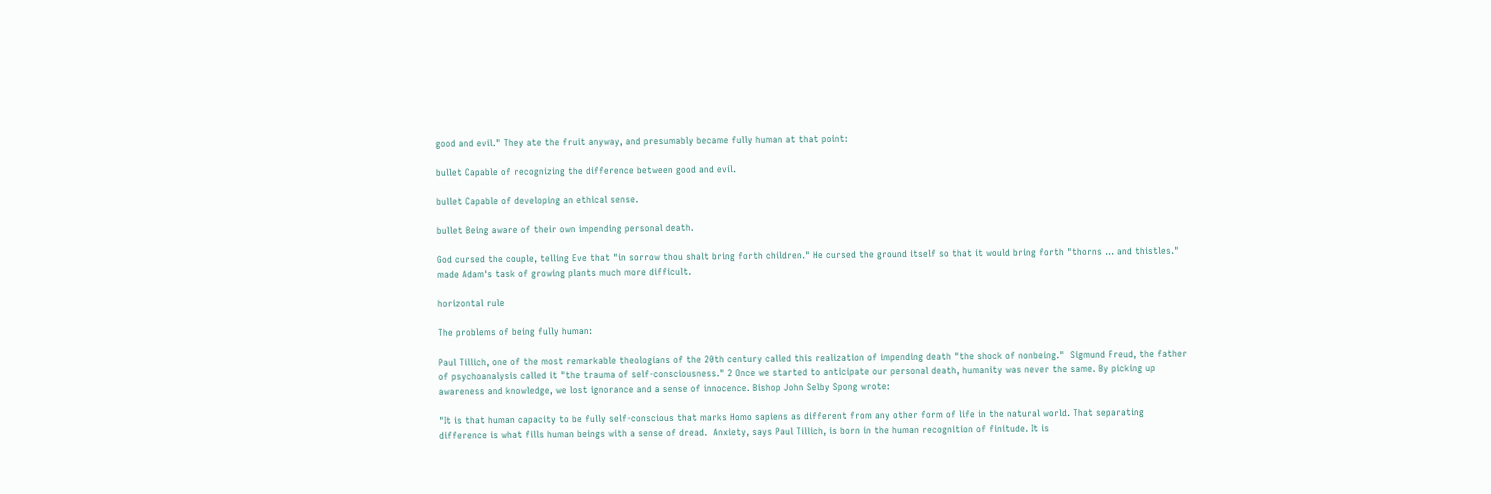good and evil." They ate the fruit anyway, and presumably became fully human at that point:

bullet Capable of recognizing the difference between good and evil.

bullet Capable of developing an ethical sense.

bullet Being aware of their own impending personal death.

God cursed the couple, telling Eve that "in sorrow thou shalt bring forth children." He cursed the ground itself so that it would bring forth "thorns ... and thistles." made Adam's task of growing plants much more difficult.

horizontal rule

The problems of being fully human:

Paul Tillich, one of the most remarkable theologians of the 20th century called this realization of impending death "the shock of nonbeing."  Sigmund Freud, the father of psychoanalysis called it "the trauma of self-consciousness." 2 Once we started to anticipate our personal death, humanity was never the same. By picking up awareness and knowledge, we lost ignorance and a sense of innocence. Bishop John Selby Spong wrote:

"It is that human capacity to be fully self-conscious that marks Homo sapiens as different from any other form of life in the natural world. That separating difference is what fills human beings with a sense of dread.  Anxiety, says Paul Tillich, is born in the human recognition of finitude. It is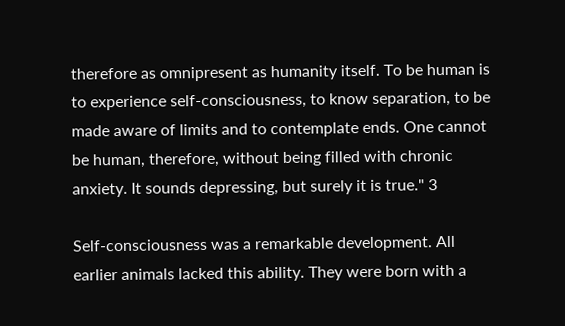therefore as omnipresent as humanity itself. To be human is to experience self-consciousness, to know separation, to be made aware of limits and to contemplate ends. One cannot be human, therefore, without being filled with chronic anxiety. It sounds depressing, but surely it is true." 3

Self-consciousness was a remarkable development. All earlier animals lacked this ability. They were born with a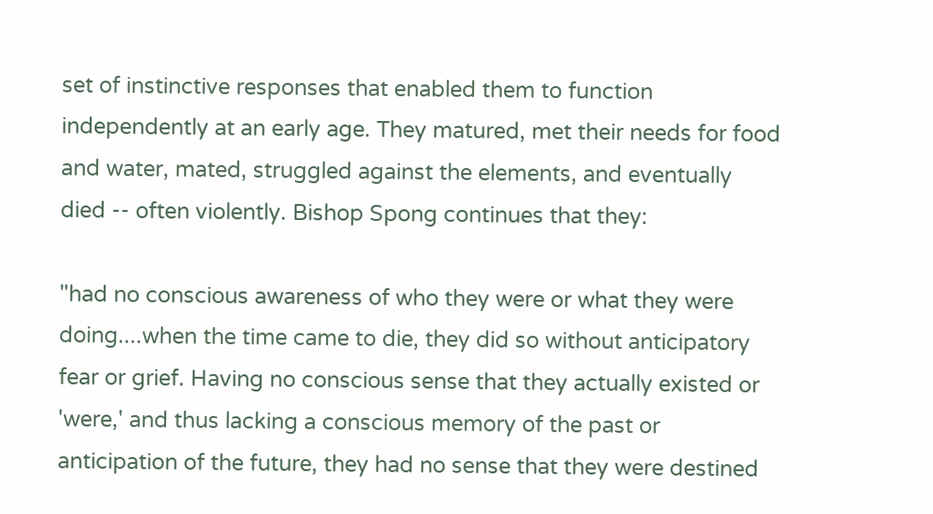set of instinctive responses that enabled them to function independently at an early age. They matured, met their needs for food and water, mated, struggled against the elements, and eventually died -- often violently. Bishop Spong continues that they:

"had no conscious awareness of who they were or what they were doing....when the time came to die, they did so without anticipatory fear or grief. Having no conscious sense that they actually existed or 'were,' and thus lacking a conscious memory of the past or anticipation of the future, they had no sense that they were destined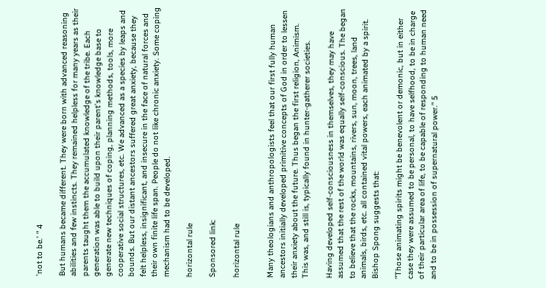'not to be.' " 4

But humans became different. They were born with advanced reasoning abilities and few instincts. They remained helpless for many years as their parents taught them the accumulated knowledge of the tribe. Each generation was able to build upon their parent's knowledge base to generate new techniques of coping, planning methods, tools, more cooperative social structures, etc. We advanced as a species by leaps and bounds. But our distant ancestors suffered great anxiety, because they felt helpless, insignificant, and insecure in the face of natural forces and their own finite life span. People do not like chronic anxiety. Some coping mechanism had to be developed.

horizontal rule

Sponsored link:

horizontal rule


Many theologians and anthropologists feel that our first fully human ancestors initially developed primitive concepts of God in order to lessen their anxiety about the future. Thus began the first religion, Animism. This was, and still is, typically found in hunter-gatherer societies.

Having developed self-consciousness in themselves, they may have assumed that the rest of the world was equally self-conscious. The began to believe that the rocks, mountains, rivers, sun, moon, trees, land animals, birds, etc. all contained vital powers, each animated by a spirit. Bishop Spong suggests that:

"Those animating spirits might be benevolent or demonic, but in either case they were assumed to be personal, to have selfhood, to be in charge of their particular area of life, to be capable of responding to human need and to be in possession of supernatural power." 5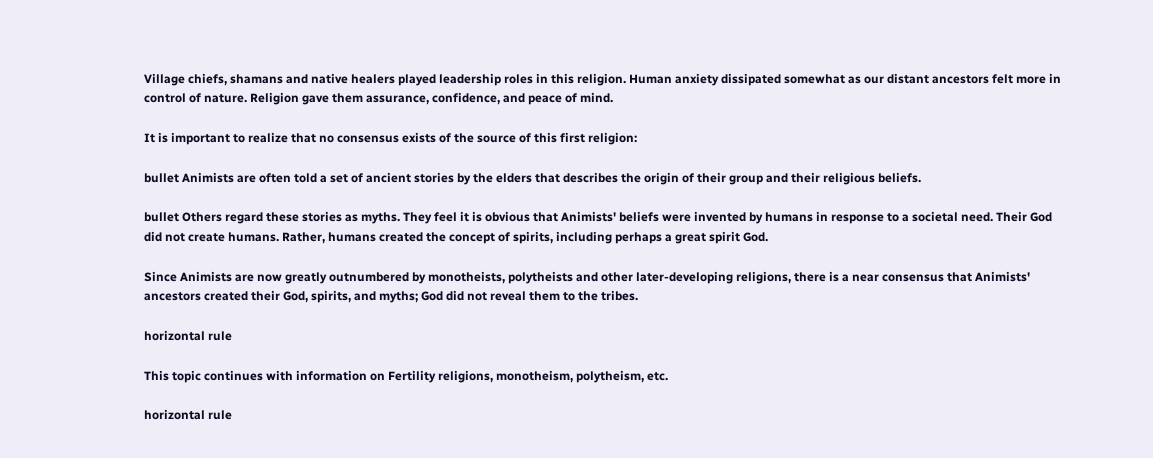Village chiefs, shamans and native healers played leadership roles in this religion. Human anxiety dissipated somewhat as our distant ancestors felt more in control of nature. Religion gave them assurance, confidence, and peace of mind.

It is important to realize that no consensus exists of the source of this first religion:

bullet Animists are often told a set of ancient stories by the elders that describes the origin of their group and their religious beliefs.

bullet Others regard these stories as myths. They feel it is obvious that Animists' beliefs were invented by humans in response to a societal need. Their God did not create humans. Rather, humans created the concept of spirits, including perhaps a great spirit God.

Since Animists are now greatly outnumbered by monotheists, polytheists and other later-developing religions, there is a near consensus that Animists' ancestors created their God, spirits, and myths; God did not reveal them to the tribes.

horizontal rule

This topic continues with information on Fertility religions, monotheism, polytheism, etc.

horizontal rule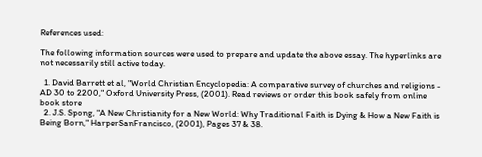References used:

The following information sources were used to prepare and update the above essay. The hyperlinks are not necessarily still active today.

  1. David Barrett et al, "World Christian Encyclopedia: A comparative survey of churches and religions - AD 30 to 2200," Oxford University Press, (2001). Read reviews or order this book safely from online book store
  2. J.S. Spong, "A New Christianity for a New World: Why Traditional Faith is Dying & How a New Faith is Being Born," HarperSanFrancisco, (2001), Pages 37 & 38.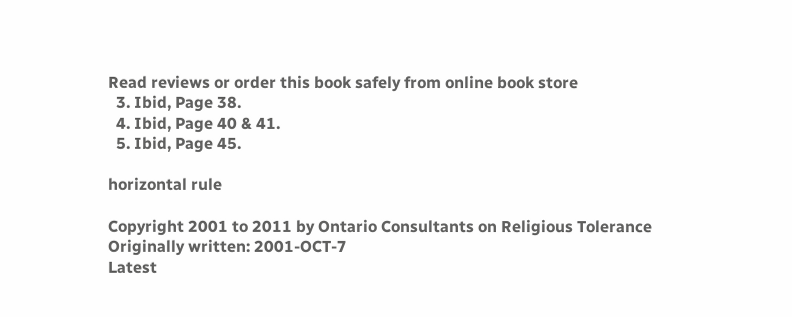Read reviews or order this book safely from online book store
  3. Ibid, Page 38.
  4. Ibid, Page 40 & 41.
  5. Ibid, Page 45.

horizontal rule

Copyright 2001 to 2011 by Ontario Consultants on Religious Tolerance
Originally written: 2001-OCT-7
Latest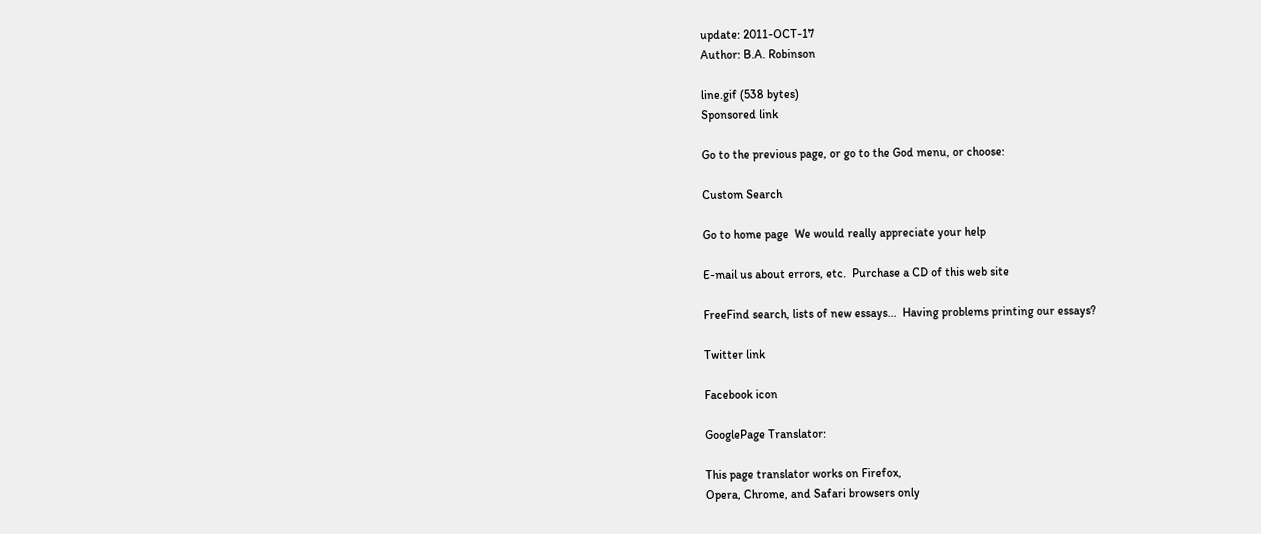update: 2011-OCT-17
Author: B.A. Robinson

line.gif (538 bytes)
Sponsored link

Go to the previous page, or go to the God menu, or choose:

Custom Search

Go to home page  We would really appreciate your help

E-mail us about errors, etc.  Purchase a CD of this web site

FreeFind search, lists of new essays...  Having problems printing our essays?

Twitter link

Facebook icon

GooglePage Translator:

This page translator works on Firefox,
Opera, Chrome, and Safari browsers only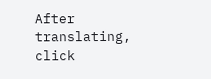After translating, click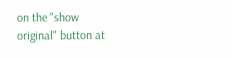on the "show
original" button at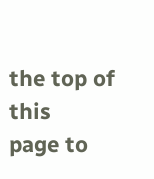the top of this
page to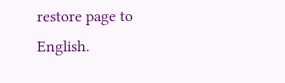restore page to English.